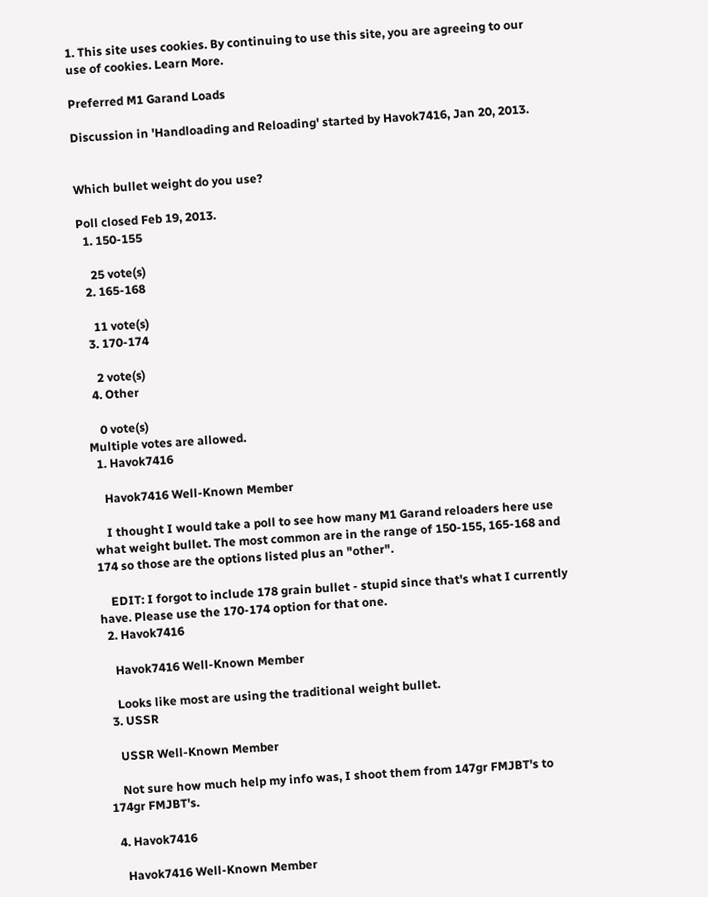1. This site uses cookies. By continuing to use this site, you are agreeing to our use of cookies. Learn More.

Preferred M1 Garand Loads

Discussion in 'Handloading and Reloading' started by Havok7416, Jan 20, 2013.


Which bullet weight do you use?

Poll closed Feb 19, 2013.
  1. 150-155

    25 vote(s)
  2. 165-168

    11 vote(s)
  3. 170-174

    2 vote(s)
  4. Other

    0 vote(s)
Multiple votes are allowed.
  1. Havok7416

    Havok7416 Well-Known Member

    I thought I would take a poll to see how many M1 Garand reloaders here use what weight bullet. The most common are in the range of 150-155, 165-168 and 174 so those are the options listed plus an "other".

    EDIT: I forgot to include 178 grain bullet - stupid since that's what I currently have. Please use the 170-174 option for that one.
  2. Havok7416

    Havok7416 Well-Known Member

    Looks like most are using the traditional weight bullet.
  3. USSR

    USSR Well-Known Member

    Not sure how much help my info was, I shoot them from 147gr FMJBT's to 174gr FMJBT's.

  4. Havok7416

    Havok7416 Well-Known Member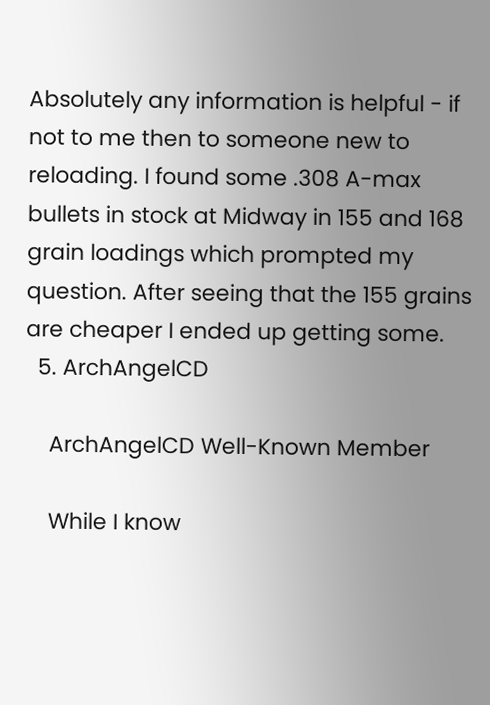Absolutely any information is helpful - if not to me then to someone new to reloading. I found some .308 A-max bullets in stock at Midway in 155 and 168 grain loadings which prompted my question. After seeing that the 155 grains are cheaper I ended up getting some.
  5. ArchAngelCD

    ArchAngelCD Well-Known Member

    While I know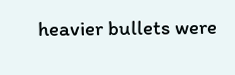heavier bullets were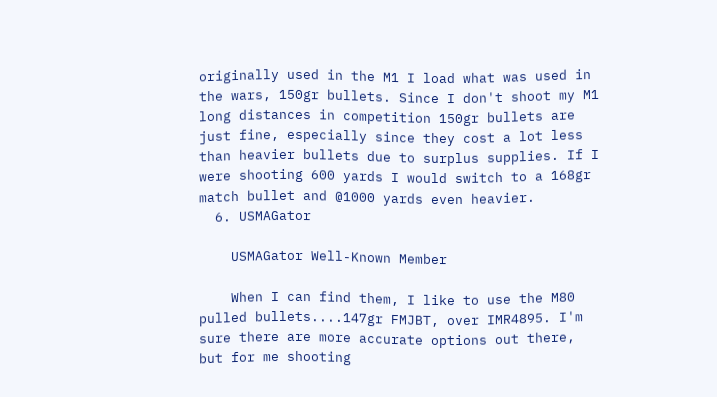originally used in the M1 I load what was used in the wars, 150gr bullets. Since I don't shoot my M1 long distances in competition 150gr bullets are just fine, especially since they cost a lot less than heavier bullets due to surplus supplies. If I were shooting 600 yards I would switch to a 168gr match bullet and @1000 yards even heavier.
  6. USMAGator

    USMAGator Well-Known Member

    When I can find them, I like to use the M80 pulled bullets....147gr FMJBT, over IMR4895. I'm sure there are more accurate options out there, but for me shooting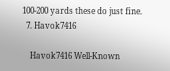100-200 yards these do just fine.
  7. Havok7416

    Havok7416 Well-Known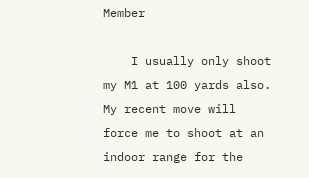Member

    I usually only shoot my M1 at 100 yards also. My recent move will force me to shoot at an indoor range for the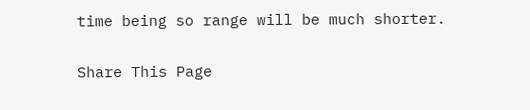time being so range will be much shorter.

Share This Page